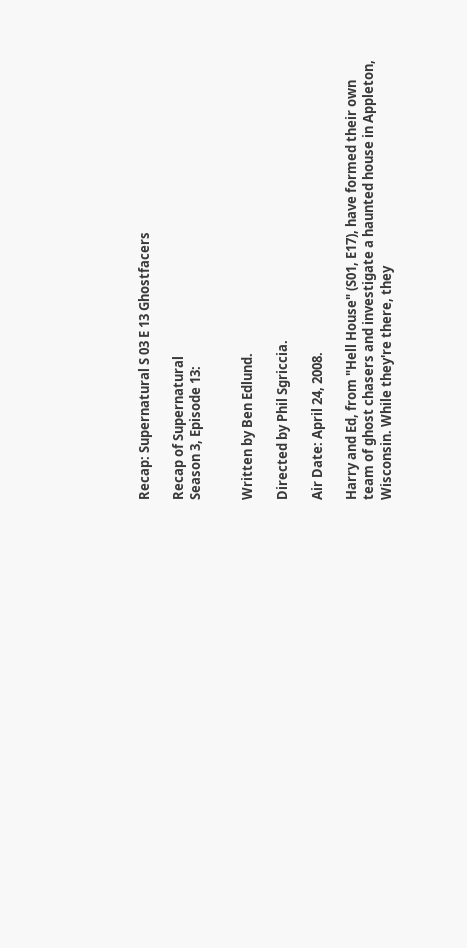Recap: Supernatural S 03 E 13 Ghostfacers

Recap of Supernatural
Season 3, Episode 13:


Written by Ben Edlund.

Directed by Phil Sgriccia.

Air Date: April 24, 2008.

Harry and Ed, from "Hell House" (S01, E17), have formed their own team of ghost chasers and investigate a haunted house in Appleton, Wisconsin. While they're there, they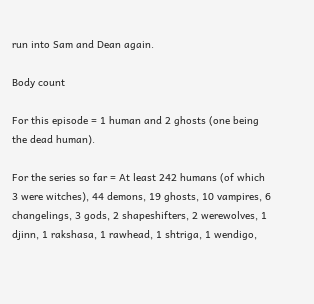run into Sam and Dean again.

Body count

For this episode = 1 human and 2 ghosts (one being the dead human).

For the series so far = At least 242 humans (of which 3 were witches), 44 demons, 19 ghosts, 10 vampires, 6 changelings, 3 gods, 2 shapeshifters, 2 werewolves, 1 djinn, 1 rakshasa, 1 rawhead, 1 shtriga, 1 wendigo,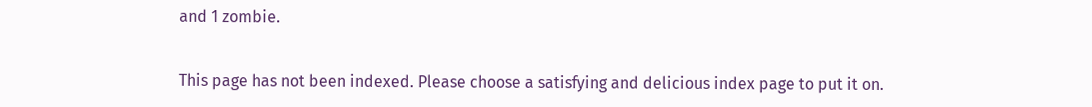and 1 zombie.


This page has not been indexed. Please choose a satisfying and delicious index page to put it on.